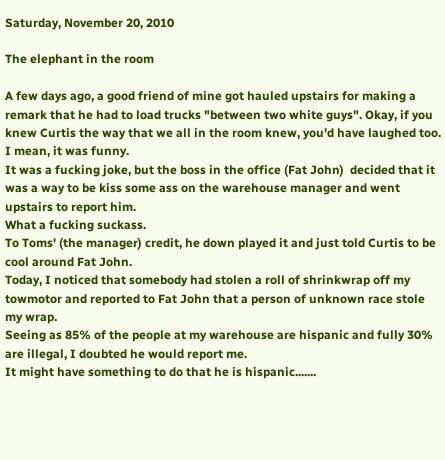Saturday, November 20, 2010

The elephant in the room

A few days ago, a good friend of mine got hauled upstairs for making a remark that he had to load trucks "between two white guys". Okay, if you knew Curtis the way that we all in the room knew, you'd have laughed too. I mean, it was funny.
It was a fucking joke, but the boss in the office (Fat John)  decided that it was a way to be kiss some ass on the warehouse manager and went upstairs to report him.
What a fucking suckass.
To Toms' (the manager) credit, he down played it and just told Curtis to be cool around Fat John.
Today, I noticed that somebody had stolen a roll of shrinkwrap off my towmotor and reported to Fat John that a person of unknown race stole my wrap.
Seeing as 85% of the people at my warehouse are hispanic and fully 30% are illegal, I doubted he would report me.
It might have something to do that he is hispanic.......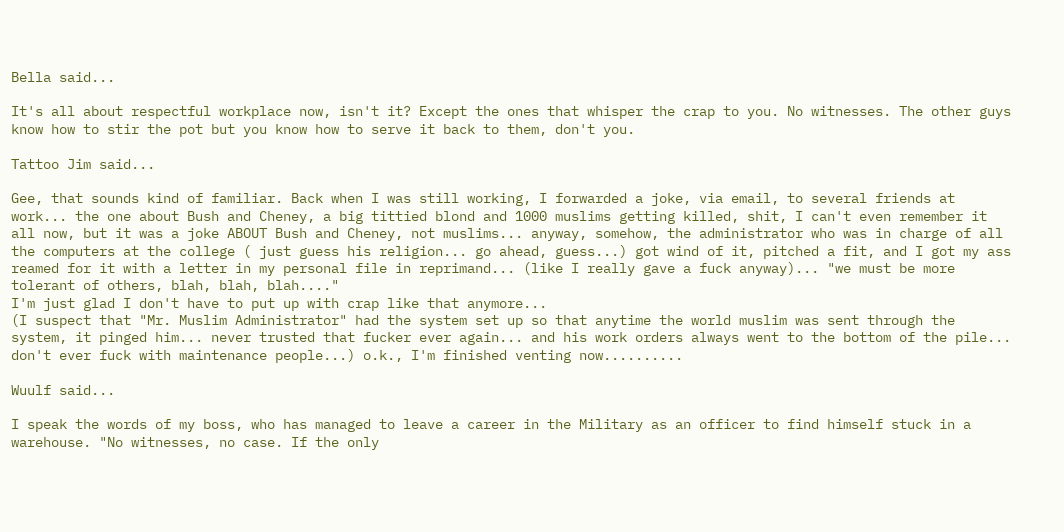Bella said...

It's all about respectful workplace now, isn't it? Except the ones that whisper the crap to you. No witnesses. The other guys know how to stir the pot but you know how to serve it back to them, don't you.

Tattoo Jim said...

Gee, that sounds kind of familiar. Back when I was still working, I forwarded a joke, via email, to several friends at work... the one about Bush and Cheney, a big tittied blond and 1000 muslims getting killed, shit, I can't even remember it all now, but it was a joke ABOUT Bush and Cheney, not muslims... anyway, somehow, the administrator who was in charge of all the computers at the college ( just guess his religion... go ahead, guess...) got wind of it, pitched a fit, and I got my ass reamed for it with a letter in my personal file in reprimand... (like I really gave a fuck anyway)... "we must be more tolerant of others, blah, blah, blah...."
I'm just glad I don't have to put up with crap like that anymore...
(I suspect that "Mr. Muslim Administrator" had the system set up so that anytime the world muslim was sent through the system, it pinged him... never trusted that fucker ever again... and his work orders always went to the bottom of the pile... don't ever fuck with maintenance people...) o.k., I'm finished venting now..........

Wuulf said...

I speak the words of my boss, who has managed to leave a career in the Military as an officer to find himself stuck in a warehouse. "No witnesses, no case. If the only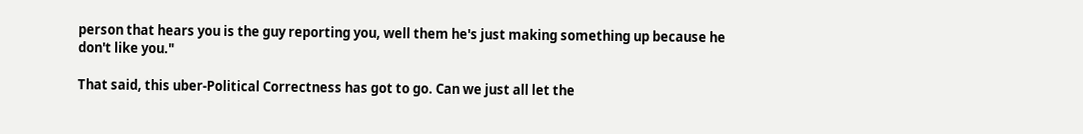person that hears you is the guy reporting you, well them he's just making something up because he don't like you."

That said, this uber-Political Correctness has got to go. Can we just all let the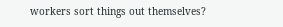workers sort things out themselves?